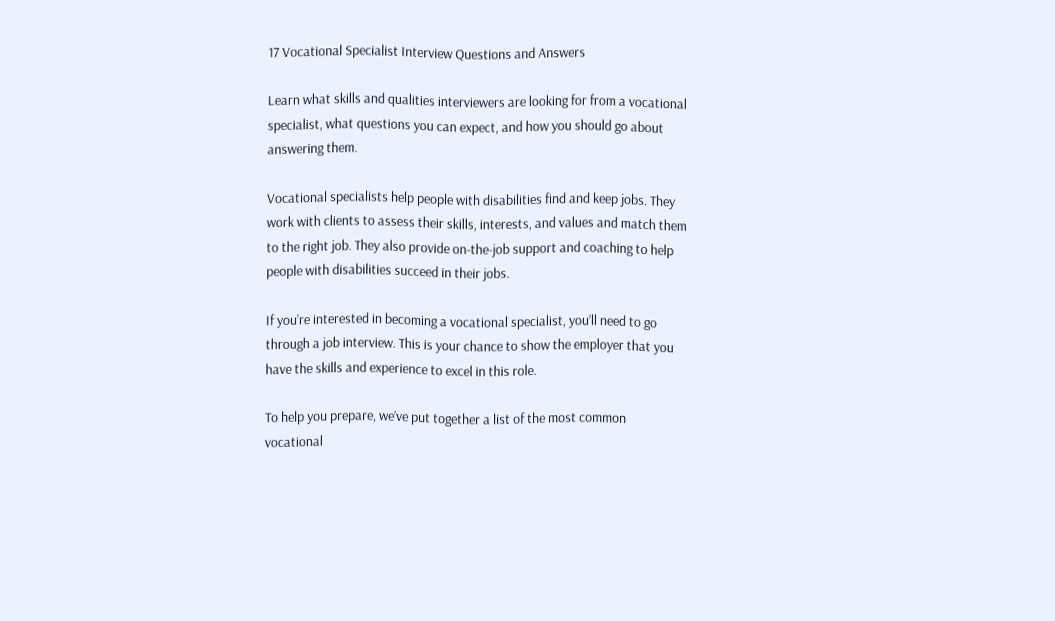17 Vocational Specialist Interview Questions and Answers

Learn what skills and qualities interviewers are looking for from a vocational specialist, what questions you can expect, and how you should go about answering them.

Vocational specialists help people with disabilities find and keep jobs. They work with clients to assess their skills, interests, and values and match them to the right job. They also provide on-the-job support and coaching to help people with disabilities succeed in their jobs.

If you’re interested in becoming a vocational specialist, you’ll need to go through a job interview. This is your chance to show the employer that you have the skills and experience to excel in this role.

To help you prepare, we’ve put together a list of the most common vocational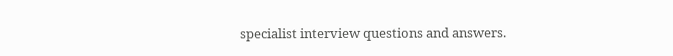specialist interview questions and answers.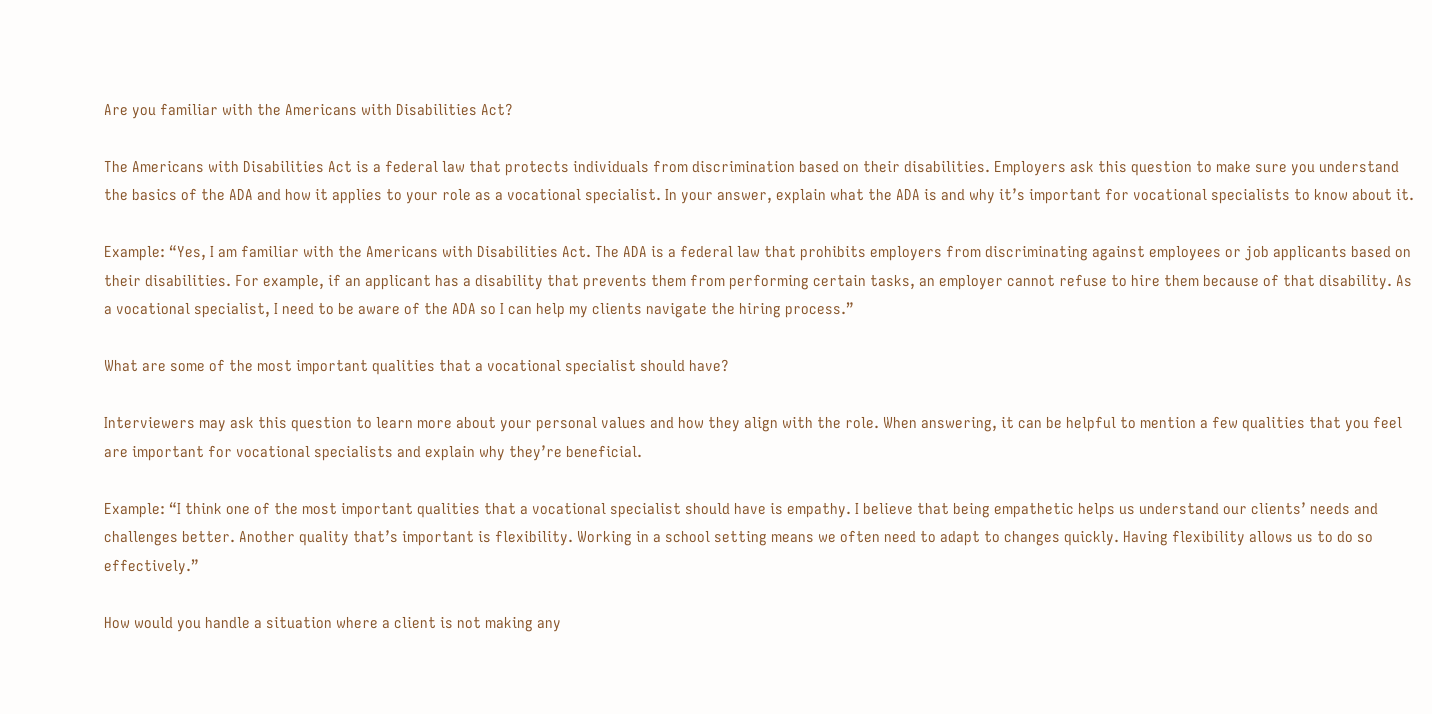Are you familiar with the Americans with Disabilities Act?

The Americans with Disabilities Act is a federal law that protects individuals from discrimination based on their disabilities. Employers ask this question to make sure you understand the basics of the ADA and how it applies to your role as a vocational specialist. In your answer, explain what the ADA is and why it’s important for vocational specialists to know about it.

Example: “Yes, I am familiar with the Americans with Disabilities Act. The ADA is a federal law that prohibits employers from discriminating against employees or job applicants based on their disabilities. For example, if an applicant has a disability that prevents them from performing certain tasks, an employer cannot refuse to hire them because of that disability. As a vocational specialist, I need to be aware of the ADA so I can help my clients navigate the hiring process.”

What are some of the most important qualities that a vocational specialist should have?

Interviewers may ask this question to learn more about your personal values and how they align with the role. When answering, it can be helpful to mention a few qualities that you feel are important for vocational specialists and explain why they’re beneficial.

Example: “I think one of the most important qualities that a vocational specialist should have is empathy. I believe that being empathetic helps us understand our clients’ needs and challenges better. Another quality that’s important is flexibility. Working in a school setting means we often need to adapt to changes quickly. Having flexibility allows us to do so effectively.”

How would you handle a situation where a client is not making any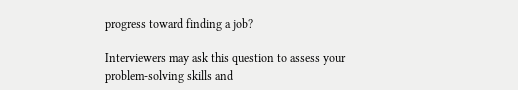progress toward finding a job?

Interviewers may ask this question to assess your problem-solving skills and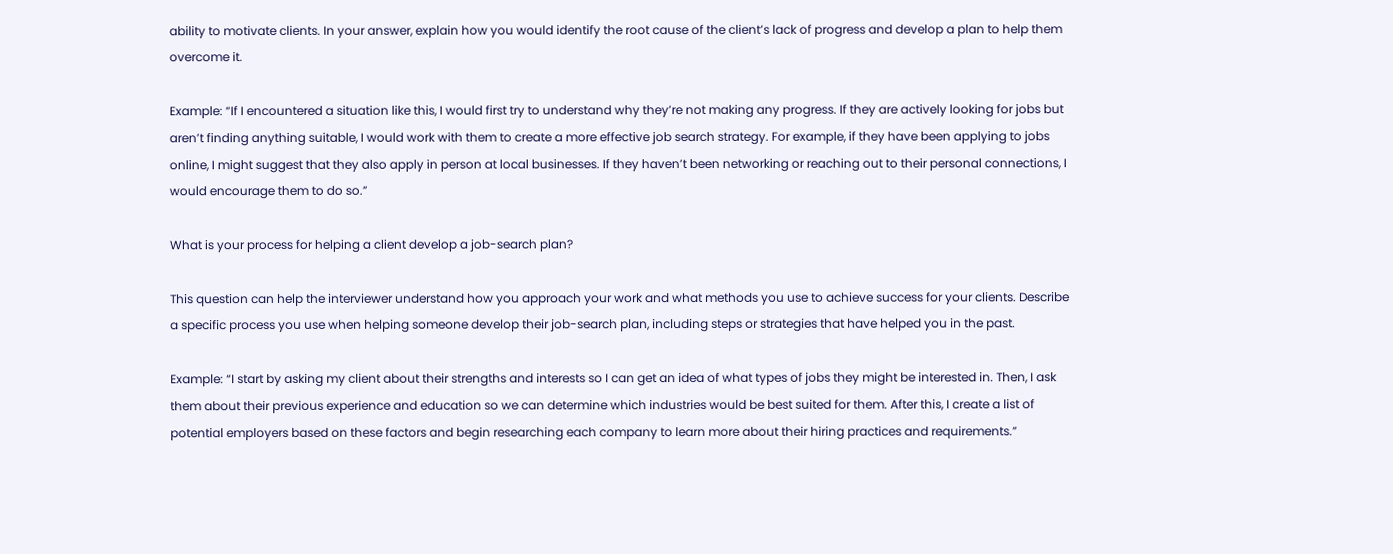ability to motivate clients. In your answer, explain how you would identify the root cause of the client’s lack of progress and develop a plan to help them overcome it.

Example: “If I encountered a situation like this, I would first try to understand why they’re not making any progress. If they are actively looking for jobs but aren’t finding anything suitable, I would work with them to create a more effective job search strategy. For example, if they have been applying to jobs online, I might suggest that they also apply in person at local businesses. If they haven’t been networking or reaching out to their personal connections, I would encourage them to do so.”

What is your process for helping a client develop a job-search plan?

This question can help the interviewer understand how you approach your work and what methods you use to achieve success for your clients. Describe a specific process you use when helping someone develop their job-search plan, including steps or strategies that have helped you in the past.

Example: “I start by asking my client about their strengths and interests so I can get an idea of what types of jobs they might be interested in. Then, I ask them about their previous experience and education so we can determine which industries would be best suited for them. After this, I create a list of potential employers based on these factors and begin researching each company to learn more about their hiring practices and requirements.”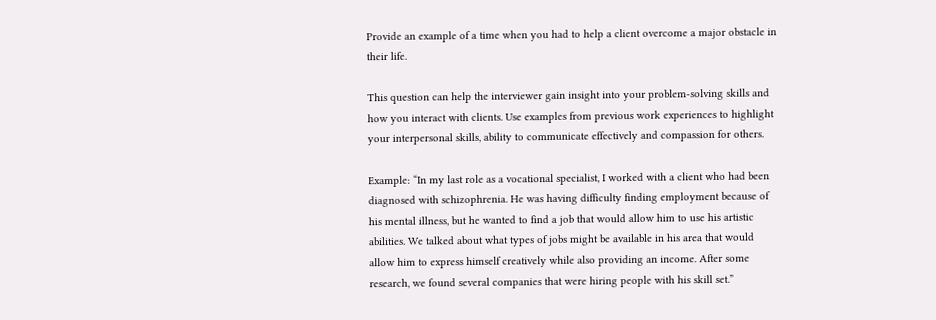Provide an example of a time when you had to help a client overcome a major obstacle in their life.

This question can help the interviewer gain insight into your problem-solving skills and how you interact with clients. Use examples from previous work experiences to highlight your interpersonal skills, ability to communicate effectively and compassion for others.

Example: “In my last role as a vocational specialist, I worked with a client who had been diagnosed with schizophrenia. He was having difficulty finding employment because of his mental illness, but he wanted to find a job that would allow him to use his artistic abilities. We talked about what types of jobs might be available in his area that would allow him to express himself creatively while also providing an income. After some research, we found several companies that were hiring people with his skill set.”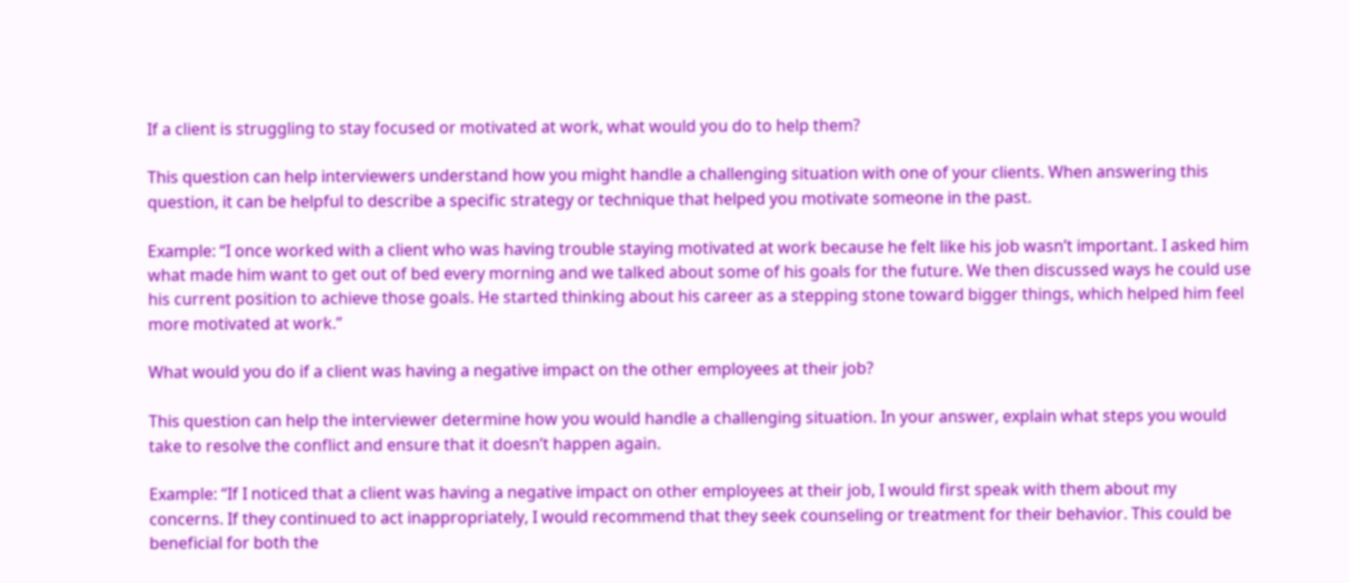If a client is struggling to stay focused or motivated at work, what would you do to help them?

This question can help interviewers understand how you might handle a challenging situation with one of your clients. When answering this question, it can be helpful to describe a specific strategy or technique that helped you motivate someone in the past.

Example: “I once worked with a client who was having trouble staying motivated at work because he felt like his job wasn’t important. I asked him what made him want to get out of bed every morning and we talked about some of his goals for the future. We then discussed ways he could use his current position to achieve those goals. He started thinking about his career as a stepping stone toward bigger things, which helped him feel more motivated at work.”

What would you do if a client was having a negative impact on the other employees at their job?

This question can help the interviewer determine how you would handle a challenging situation. In your answer, explain what steps you would take to resolve the conflict and ensure that it doesn’t happen again.

Example: “If I noticed that a client was having a negative impact on other employees at their job, I would first speak with them about my concerns. If they continued to act inappropriately, I would recommend that they seek counseling or treatment for their behavior. This could be beneficial for both the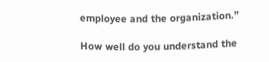employee and the organization.”

How well do you understand the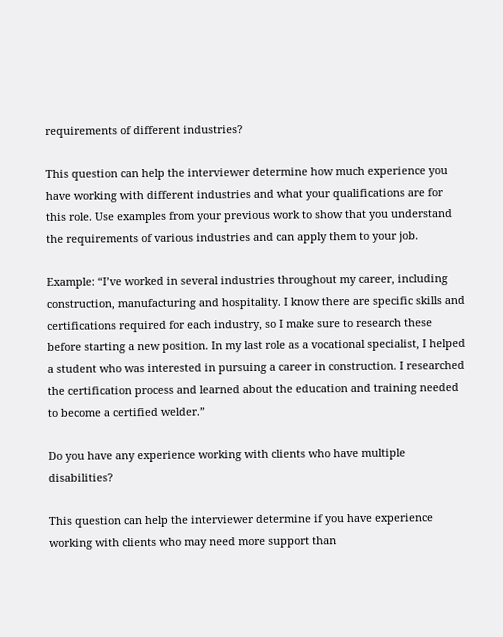requirements of different industries?

This question can help the interviewer determine how much experience you have working with different industries and what your qualifications are for this role. Use examples from your previous work to show that you understand the requirements of various industries and can apply them to your job.

Example: “I’ve worked in several industries throughout my career, including construction, manufacturing and hospitality. I know there are specific skills and certifications required for each industry, so I make sure to research these before starting a new position. In my last role as a vocational specialist, I helped a student who was interested in pursuing a career in construction. I researched the certification process and learned about the education and training needed to become a certified welder.”

Do you have any experience working with clients who have multiple disabilities?

This question can help the interviewer determine if you have experience working with clients who may need more support than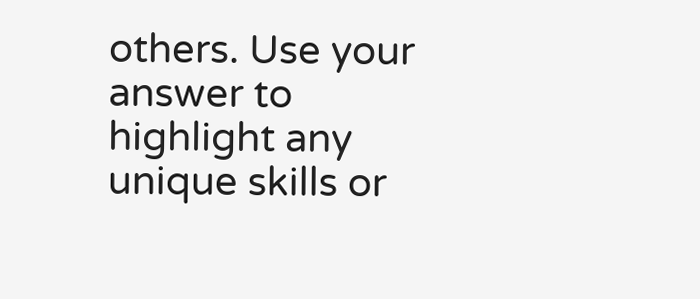others. Use your answer to highlight any unique skills or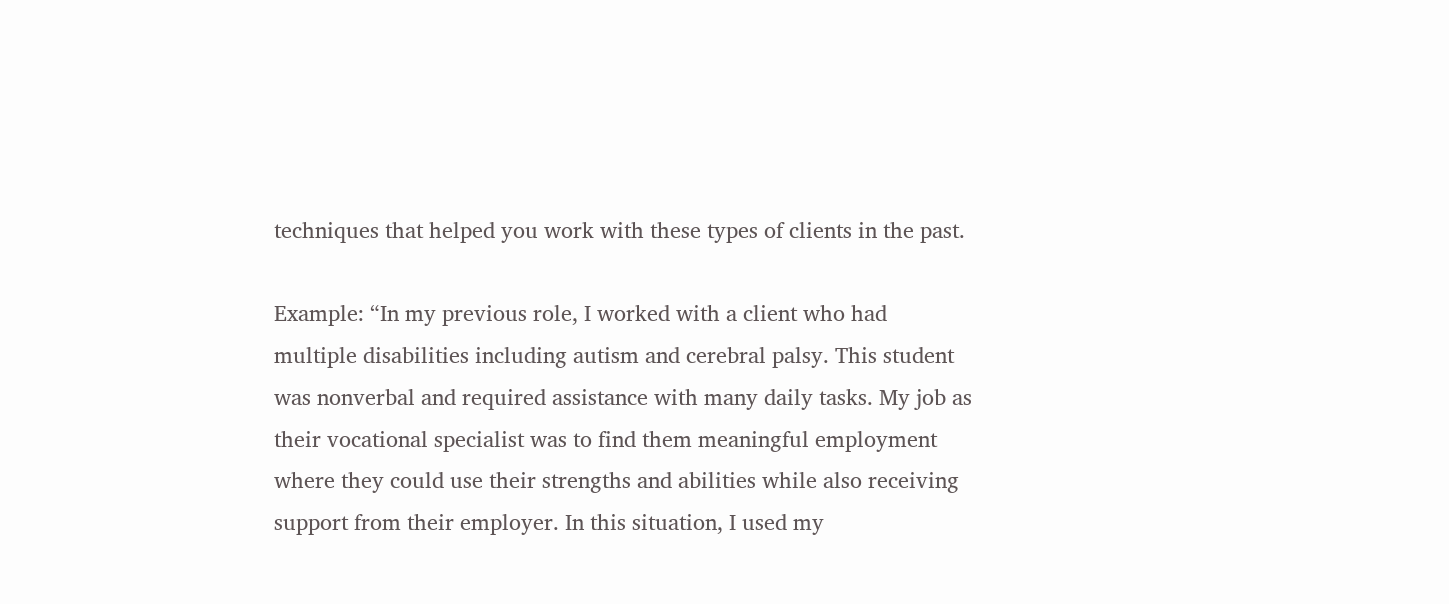techniques that helped you work with these types of clients in the past.

Example: “In my previous role, I worked with a client who had multiple disabilities including autism and cerebral palsy. This student was nonverbal and required assistance with many daily tasks. My job as their vocational specialist was to find them meaningful employment where they could use their strengths and abilities while also receiving support from their employer. In this situation, I used my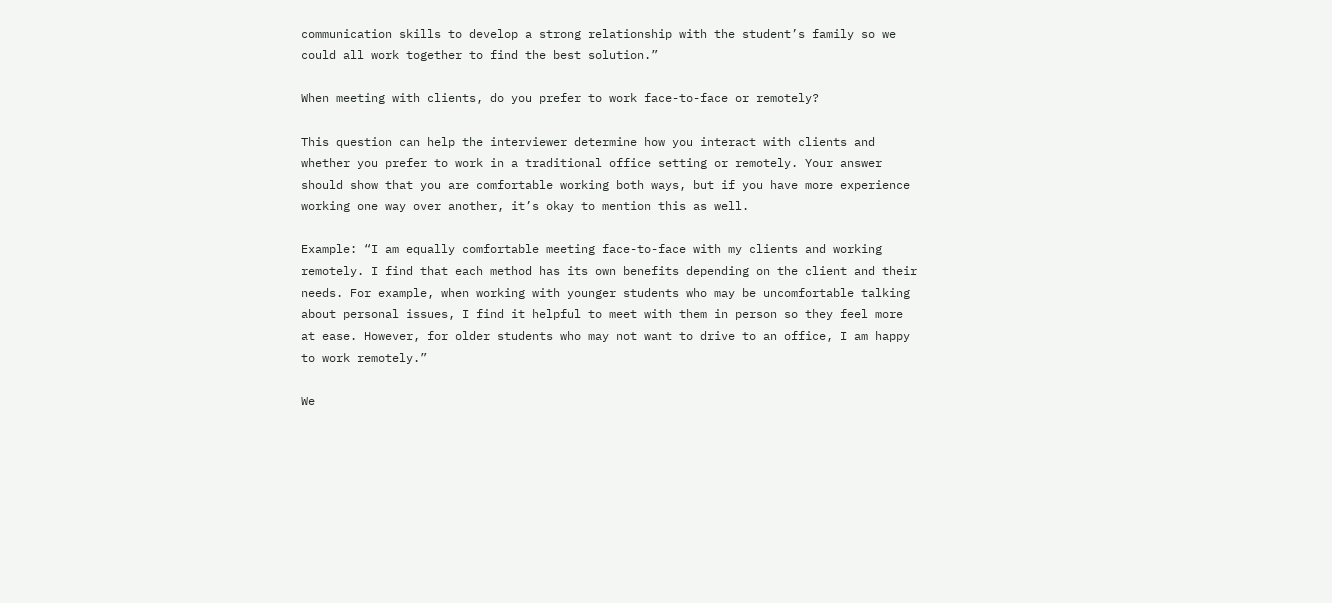communication skills to develop a strong relationship with the student’s family so we could all work together to find the best solution.”

When meeting with clients, do you prefer to work face-to-face or remotely?

This question can help the interviewer determine how you interact with clients and whether you prefer to work in a traditional office setting or remotely. Your answer should show that you are comfortable working both ways, but if you have more experience working one way over another, it’s okay to mention this as well.

Example: “I am equally comfortable meeting face-to-face with my clients and working remotely. I find that each method has its own benefits depending on the client and their needs. For example, when working with younger students who may be uncomfortable talking about personal issues, I find it helpful to meet with them in person so they feel more at ease. However, for older students who may not want to drive to an office, I am happy to work remotely.”

We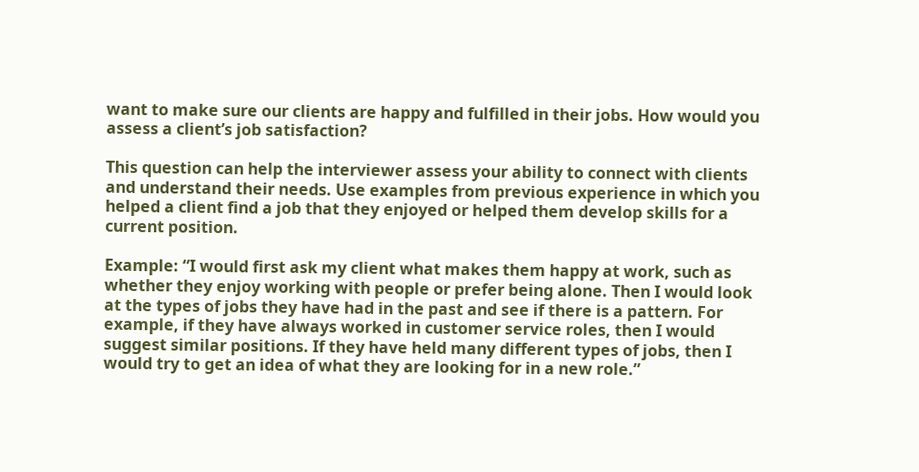want to make sure our clients are happy and fulfilled in their jobs. How would you assess a client’s job satisfaction?

This question can help the interviewer assess your ability to connect with clients and understand their needs. Use examples from previous experience in which you helped a client find a job that they enjoyed or helped them develop skills for a current position.

Example: “I would first ask my client what makes them happy at work, such as whether they enjoy working with people or prefer being alone. Then I would look at the types of jobs they have had in the past and see if there is a pattern. For example, if they have always worked in customer service roles, then I would suggest similar positions. If they have held many different types of jobs, then I would try to get an idea of what they are looking for in a new role.”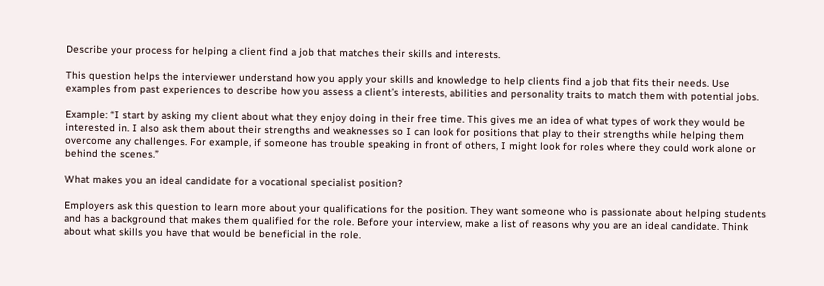Describe your process for helping a client find a job that matches their skills and interests.

This question helps the interviewer understand how you apply your skills and knowledge to help clients find a job that fits their needs. Use examples from past experiences to describe how you assess a client’s interests, abilities and personality traits to match them with potential jobs.

Example: “I start by asking my client about what they enjoy doing in their free time. This gives me an idea of what types of work they would be interested in. I also ask them about their strengths and weaknesses so I can look for positions that play to their strengths while helping them overcome any challenges. For example, if someone has trouble speaking in front of others, I might look for roles where they could work alone or behind the scenes.”

What makes you an ideal candidate for a vocational specialist position?

Employers ask this question to learn more about your qualifications for the position. They want someone who is passionate about helping students and has a background that makes them qualified for the role. Before your interview, make a list of reasons why you are an ideal candidate. Think about what skills you have that would be beneficial in the role.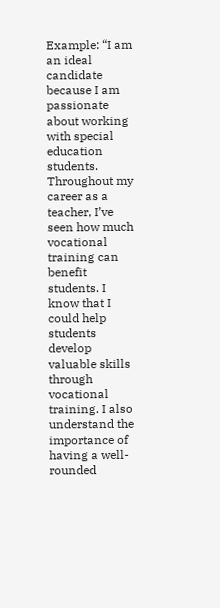Example: “I am an ideal candidate because I am passionate about working with special education students. Throughout my career as a teacher, I’ve seen how much vocational training can benefit students. I know that I could help students develop valuable skills through vocational training. I also understand the importance of having a well-rounded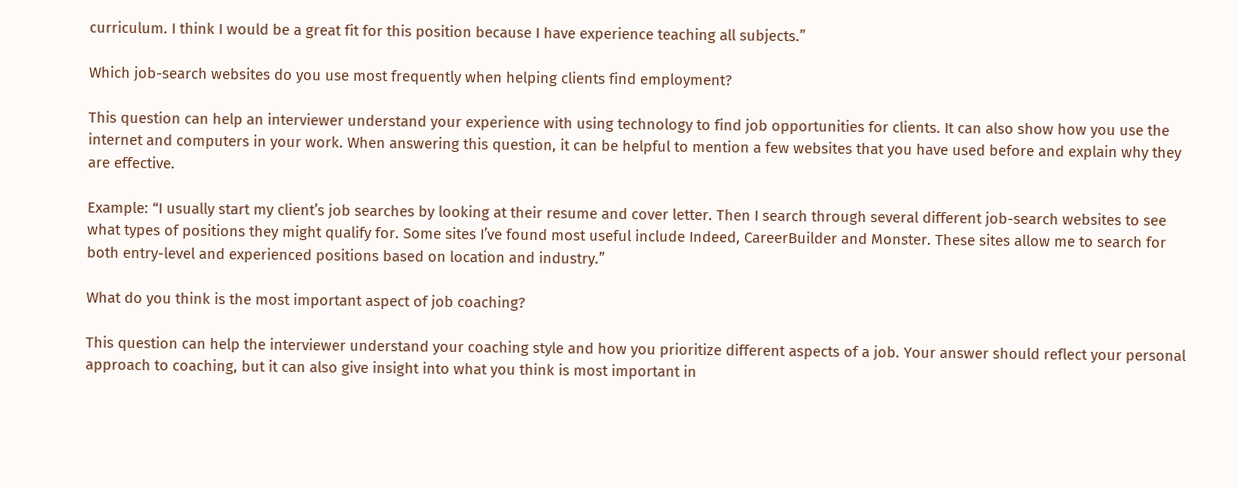curriculum. I think I would be a great fit for this position because I have experience teaching all subjects.”

Which job-search websites do you use most frequently when helping clients find employment?

This question can help an interviewer understand your experience with using technology to find job opportunities for clients. It can also show how you use the internet and computers in your work. When answering this question, it can be helpful to mention a few websites that you have used before and explain why they are effective.

Example: “I usually start my client’s job searches by looking at their resume and cover letter. Then I search through several different job-search websites to see what types of positions they might qualify for. Some sites I’ve found most useful include Indeed, CareerBuilder and Monster. These sites allow me to search for both entry-level and experienced positions based on location and industry.”

What do you think is the most important aspect of job coaching?

This question can help the interviewer understand your coaching style and how you prioritize different aspects of a job. Your answer should reflect your personal approach to coaching, but it can also give insight into what you think is most important in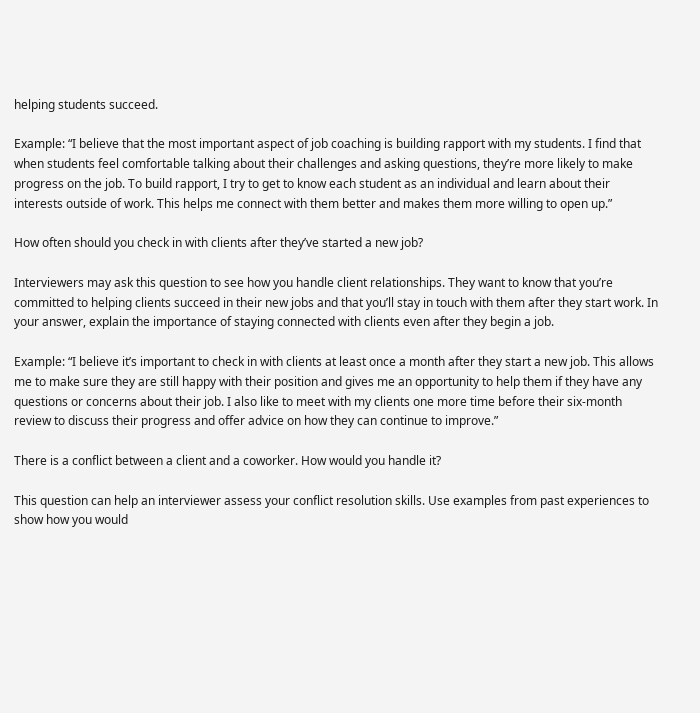helping students succeed.

Example: “I believe that the most important aspect of job coaching is building rapport with my students. I find that when students feel comfortable talking about their challenges and asking questions, they’re more likely to make progress on the job. To build rapport, I try to get to know each student as an individual and learn about their interests outside of work. This helps me connect with them better and makes them more willing to open up.”

How often should you check in with clients after they’ve started a new job?

Interviewers may ask this question to see how you handle client relationships. They want to know that you’re committed to helping clients succeed in their new jobs and that you’ll stay in touch with them after they start work. In your answer, explain the importance of staying connected with clients even after they begin a job.

Example: “I believe it’s important to check in with clients at least once a month after they start a new job. This allows me to make sure they are still happy with their position and gives me an opportunity to help them if they have any questions or concerns about their job. I also like to meet with my clients one more time before their six-month review to discuss their progress and offer advice on how they can continue to improve.”

There is a conflict between a client and a coworker. How would you handle it?

This question can help an interviewer assess your conflict resolution skills. Use examples from past experiences to show how you would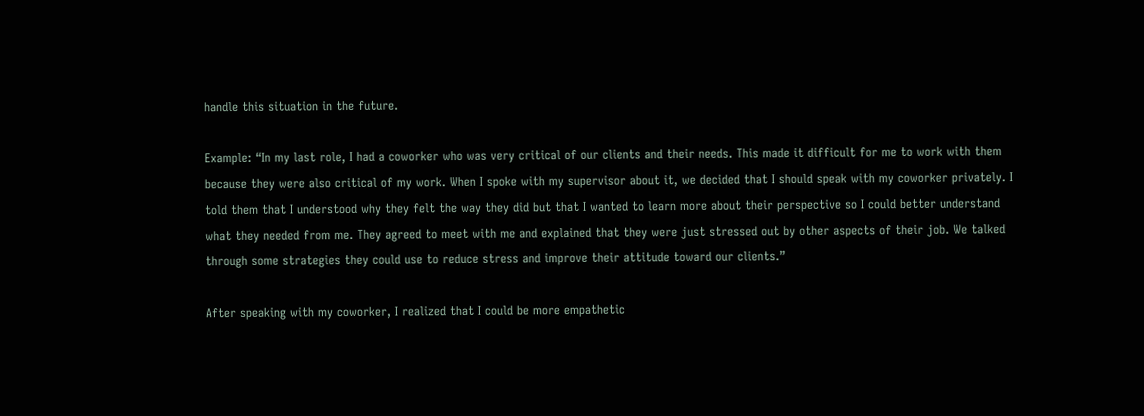handle this situation in the future.

Example: “In my last role, I had a coworker who was very critical of our clients and their needs. This made it difficult for me to work with them because they were also critical of my work. When I spoke with my supervisor about it, we decided that I should speak with my coworker privately. I told them that I understood why they felt the way they did but that I wanted to learn more about their perspective so I could better understand what they needed from me. They agreed to meet with me and explained that they were just stressed out by other aspects of their job. We talked through some strategies they could use to reduce stress and improve their attitude toward our clients.”

After speaking with my coworker, I realized that I could be more empathetic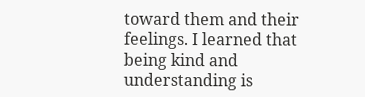toward them and their feelings. I learned that being kind and understanding is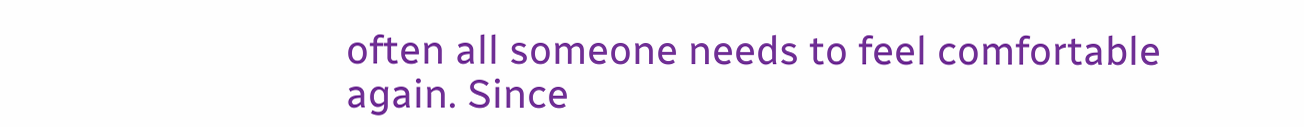often all someone needs to feel comfortable again. Since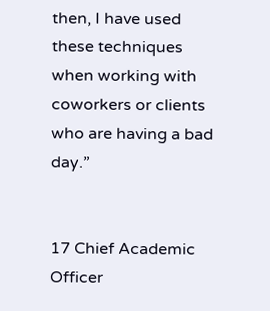then, I have used these techniques when working with coworkers or clients who are having a bad day.”


17 Chief Academic Officer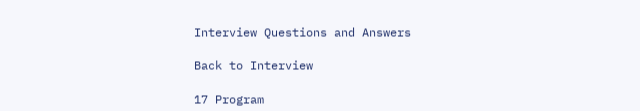Interview Questions and Answers

Back to Interview

17 Program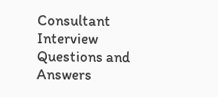Consultant Interview Questions and Answers